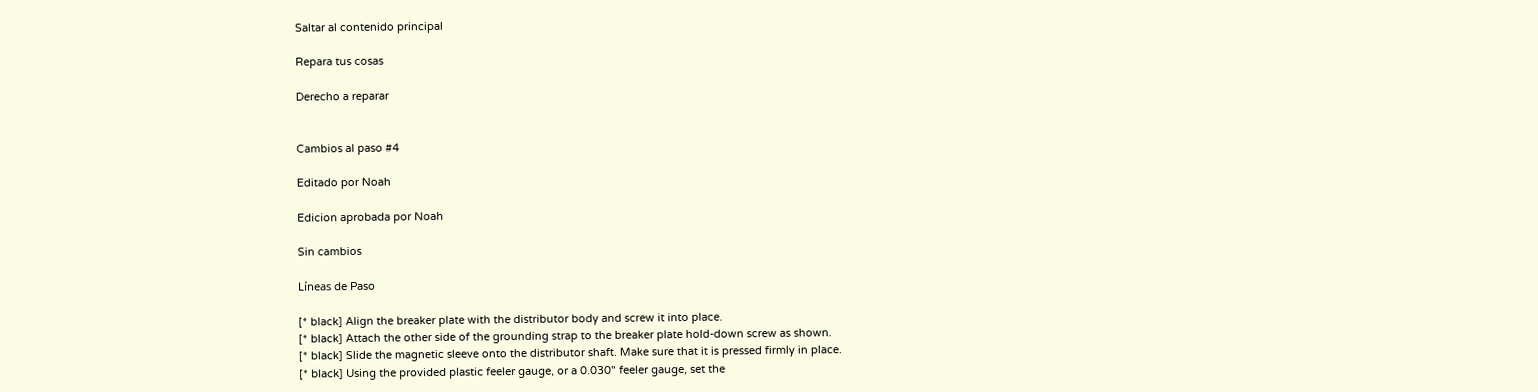Saltar al contenido principal

Repara tus cosas

Derecho a reparar


Cambios al paso #4

Editado por Noah

Edicion aprobada por Noah

Sin cambios

Líneas de Paso

[* black] Align the breaker plate with the distributor body and screw it into place.
[* black] Attach the other side of the grounding strap to the breaker plate hold-down screw as shown.
[* black] Slide the magnetic sleeve onto the distributor shaft. Make sure that it is pressed firmly in place.
[* black] Using the provided plastic feeler gauge, or a 0.030" feeler gauge, set the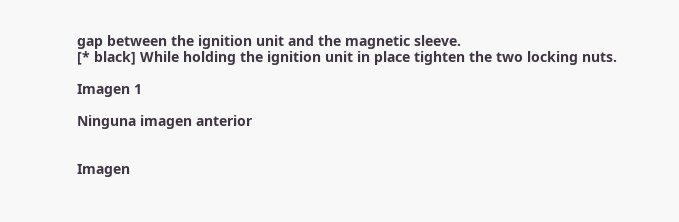gap between the ignition unit and the magnetic sleeve.
[* black] While holding the ignition unit in place tighten the two locking nuts.

Imagen 1

Ninguna imagen anterior


Imagen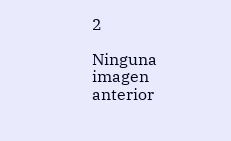2

Ninguna imagen anterior